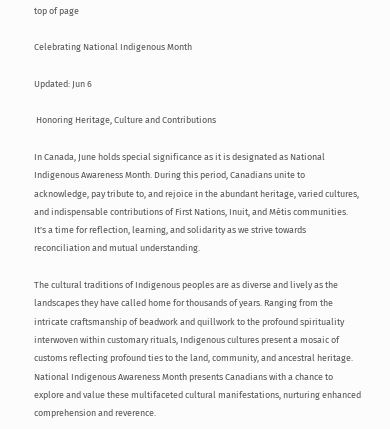top of page

Celebrating National Indigenous Month

Updated: Jun 6

 Honoring Heritage, Culture and Contributions

In Canada, June holds special significance as it is designated as National Indigenous Awareness Month. During this period, Canadians unite to acknowledge, pay tribute to, and rejoice in the abundant heritage, varied cultures, and indispensable contributions of First Nations, Inuit, and Métis communities. It's a time for reflection, learning, and solidarity as we strive towards reconciliation and mutual understanding.

The cultural traditions of Indigenous peoples are as diverse and lively as the landscapes they have called home for thousands of years. Ranging from the intricate craftsmanship of beadwork and quillwork to the profound spirituality interwoven within customary rituals, Indigenous cultures present a mosaic of customs reflecting profound ties to the land, community, and ancestral heritage. National Indigenous Awareness Month presents Canadians with a chance to explore and value these multifaceted cultural manifestations, nurturing enhanced comprehension and reverence.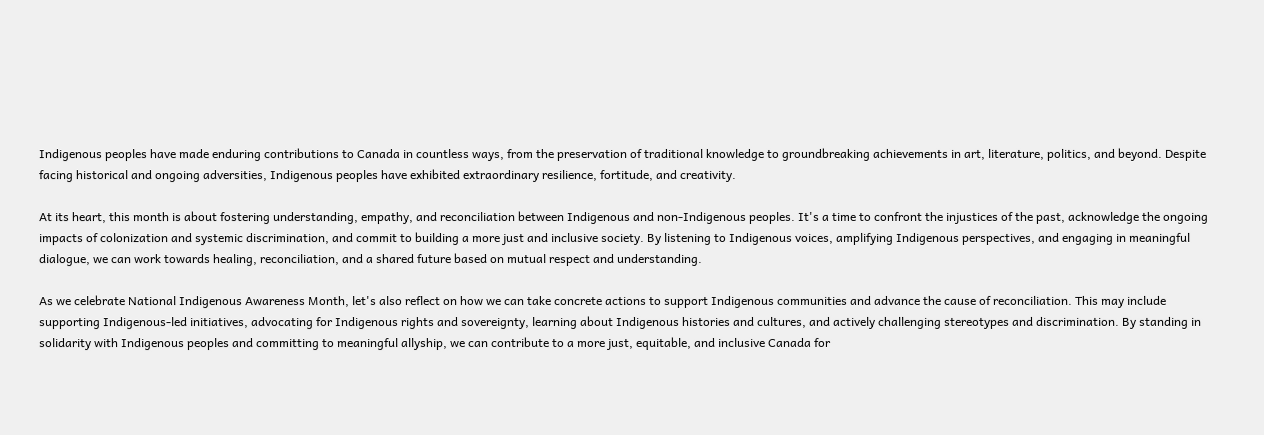Indigenous peoples have made enduring contributions to Canada in countless ways, from the preservation of traditional knowledge to groundbreaking achievements in art, literature, politics, and beyond. Despite facing historical and ongoing adversities, Indigenous peoples have exhibited extraordinary resilience, fortitude, and creativity.

At its heart, this month is about fostering understanding, empathy, and reconciliation between Indigenous and non-Indigenous peoples. It's a time to confront the injustices of the past, acknowledge the ongoing impacts of colonization and systemic discrimination, and commit to building a more just and inclusive society. By listening to Indigenous voices, amplifying Indigenous perspectives, and engaging in meaningful dialogue, we can work towards healing, reconciliation, and a shared future based on mutual respect and understanding.

As we celebrate National Indigenous Awareness Month, let's also reflect on how we can take concrete actions to support Indigenous communities and advance the cause of reconciliation. This may include supporting Indigenous-led initiatives, advocating for Indigenous rights and sovereignty, learning about Indigenous histories and cultures, and actively challenging stereotypes and discrimination. By standing in solidarity with Indigenous peoples and committing to meaningful allyship, we can contribute to a more just, equitable, and inclusive Canada for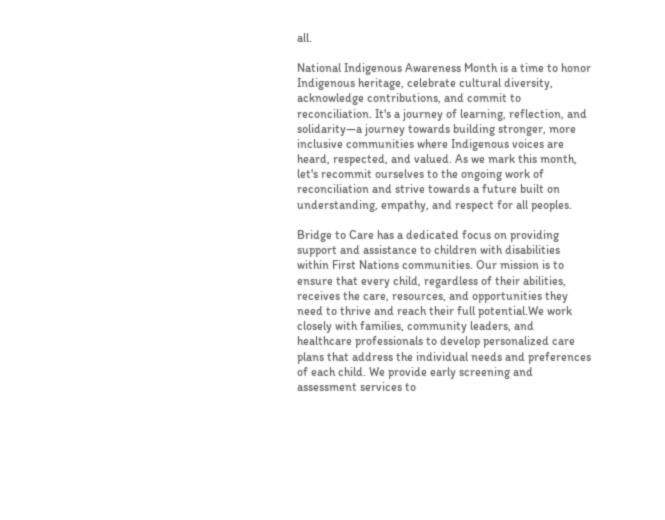all.

National Indigenous Awareness Month is a time to honor Indigenous heritage, celebrate cultural diversity, acknowledge contributions, and commit to reconciliation. It's a journey of learning, reflection, and solidarity—a journey towards building stronger, more inclusive communities where Indigenous voices are heard, respected, and valued. As we mark this month, let's recommit ourselves to the ongoing work of reconciliation and strive towards a future built on understanding, empathy, and respect for all peoples.

Bridge to Care has a dedicated focus on providing support and assistance to children with disabilities within First Nations communities. Our mission is to ensure that every child, regardless of their abilities, receives the care, resources, and opportunities they need to thrive and reach their full potential.We work closely with families, community leaders, and healthcare professionals to develop personalized care plans that address the individual needs and preferences of each child. We provide early screening and assessment services to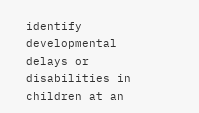identify developmental delays or disabilities in children at an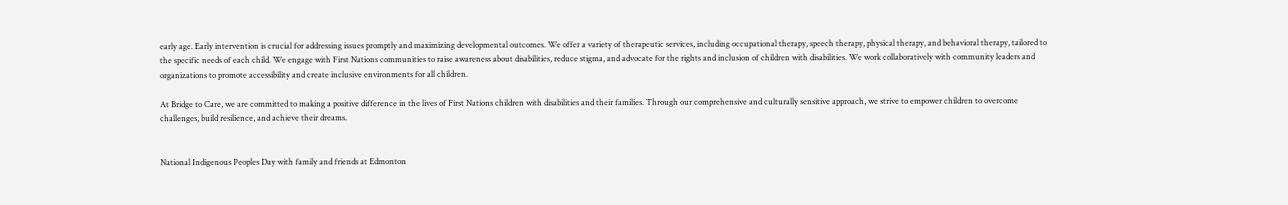early age. Early intervention is crucial for addressing issues promptly and maximizing developmental outcomes. We offer a variety of therapeutic services, including occupational therapy, speech therapy, physical therapy, and behavioral therapy, tailored to the specific needs of each child. We engage with First Nations communities to raise awareness about disabilities, reduce stigma, and advocate for the rights and inclusion of children with disabilities. We work collaboratively with community leaders and organizations to promote accessibility and create inclusive environments for all children.

At Bridge to Care, we are committed to making a positive difference in the lives of First Nations children with disabilities and their families. Through our comprehensive and culturally sensitive approach, we strive to empower children to overcome challenges, build resilience, and achieve their dreams.


National Indigenous Peoples Day with family and friends at Edmonton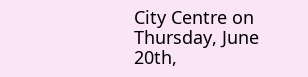City Centre on Thursday, June 20th,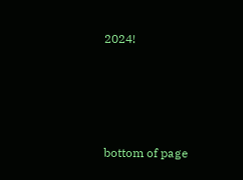2024!




bottom of page